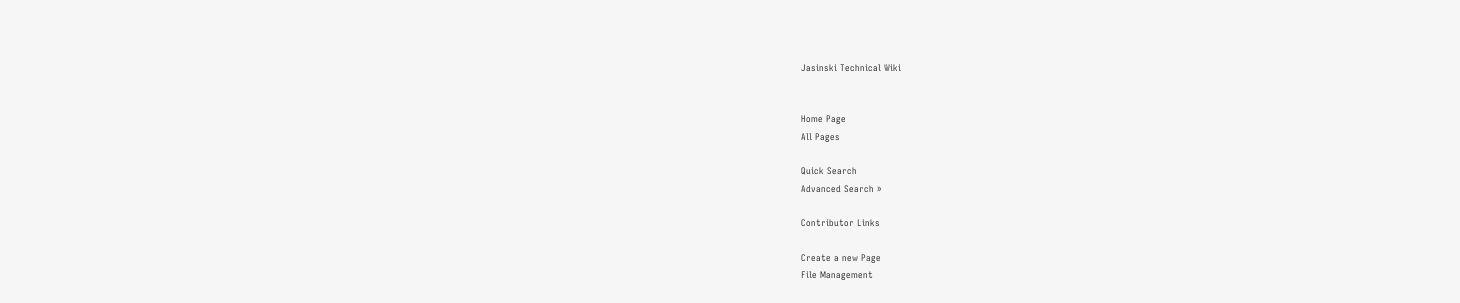Jasinski Technical Wiki


Home Page
All Pages

Quick Search
Advanced Search »

Contributor Links

Create a new Page
File Management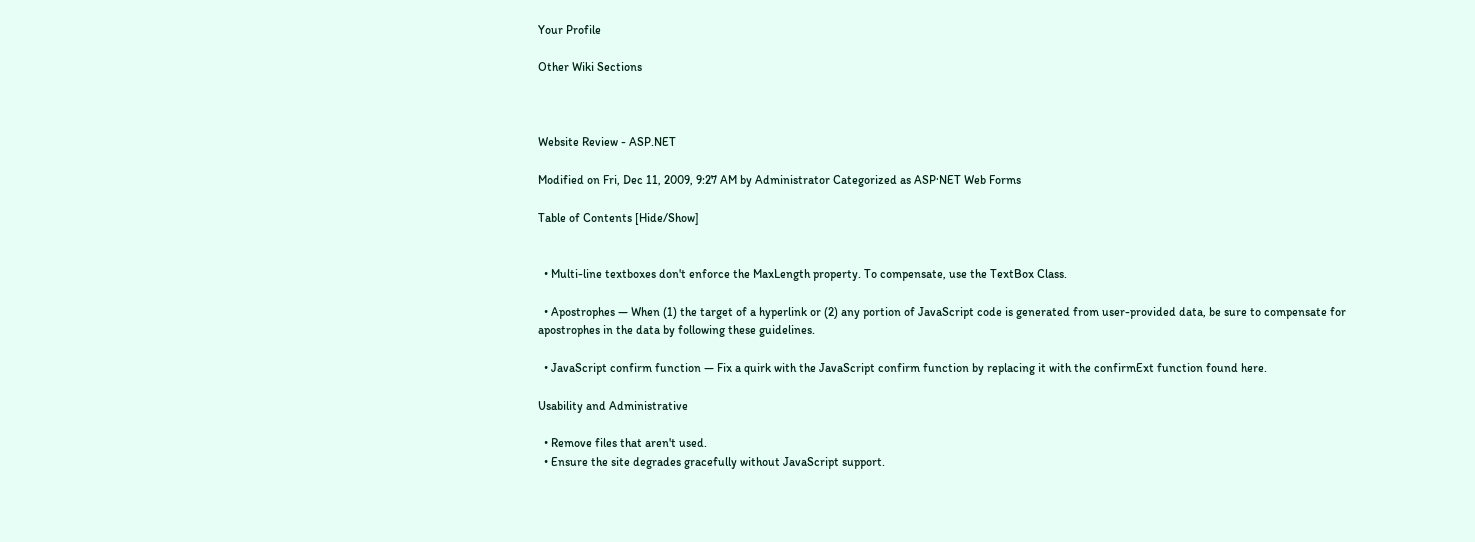Your Profile

Other Wiki Sections



Website Review - ASP.NET

Modified on Fri, Dec 11, 2009, 9:27 AM by Administrator Categorized as ASP·NET Web Forms

Table of Contents [Hide/Show]


  • Multi-line textboxes don't enforce the MaxLength property. To compensate, use the TextBox Class.

  • Apostrophes — When (1) the target of a hyperlink or (2) any portion of JavaScript code is generated from user-provided data, be sure to compensate for apostrophes in the data by following these guidelines.

  • JavaScript confirm function — Fix a quirk with the JavaScript confirm function by replacing it with the confirmExt function found here.

Usability and Administrative

  • Remove files that aren't used.
  • Ensure the site degrades gracefully without JavaScript support.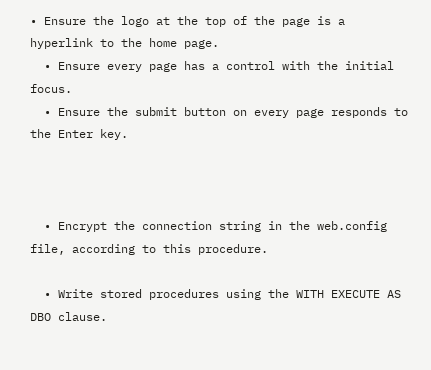• Ensure the logo at the top of the page is a hyperlink to the home page.
  • Ensure every page has a control with the initial focus.
  • Ensure the submit button on every page responds to the Enter key.



  • Encrypt the connection string in the web.config file, according to this procedure.

  • Write stored procedures using the WITH EXECUTE AS DBO clause.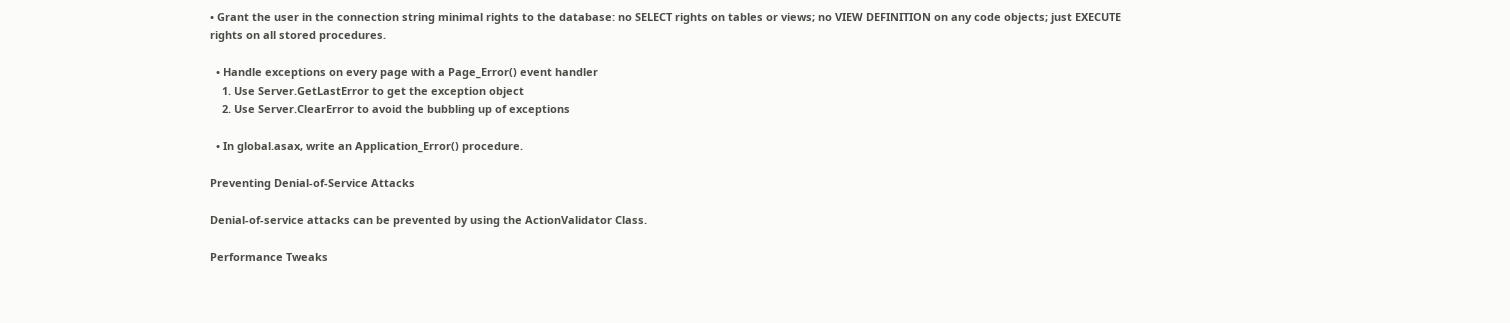• Grant the user in the connection string minimal rights to the database: no SELECT rights on tables or views; no VIEW DEFINITION on any code objects; just EXECUTE rights on all stored procedures.

  • Handle exceptions on every page with a Page_Error() event handler
    1. Use Server.GetLastError to get the exception object
    2. Use Server.ClearError to avoid the bubbling up of exceptions

  • In global.asax, write an Application_Error() procedure.

Preventing Denial-of-Service Attacks

Denial-of-service attacks can be prevented by using the ActionValidator Class.

Performance Tweaks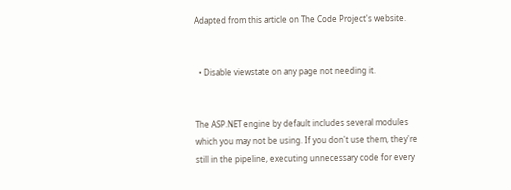Adapted from this article on The Code Project's website.


  • Disable viewstate on any page not needing it.


The ASP.NET engine by default includes several modules which you may not be using. If you don't use them, they're still in the pipeline, executing unnecessary code for every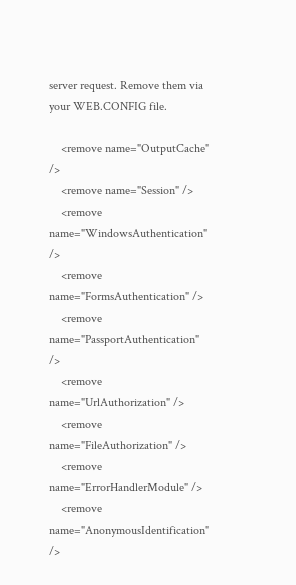server request. Remove them via your WEB.CONFIG file.

    <remove name="OutputCache" />
    <remove name="Session" />
    <remove name="WindowsAuthentication" />
    <remove name="FormsAuthentication" />
    <remove name="PassportAuthentication" />
    <remove name="UrlAuthorization" />
    <remove name="FileAuthorization" />
    <remove name="ErrorHandlerModule" />
    <remove name="AnonymousIdentification" />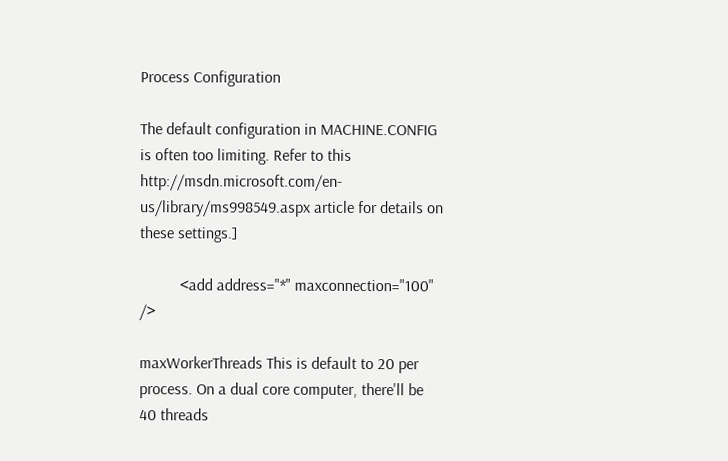Process Configuration

The default configuration in MACHINE.CONFIG is often too limiting. Refer to this http://msdn.microsoft.com/en-us/library/ms998549.aspx article for details on these settings.]

          <add address="*" maxconnection="100" />

maxWorkerThreads This is default to 20 per process. On a dual core computer, there'll be 40 threads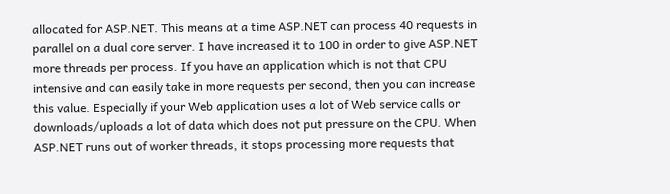allocated for ASP.NET. This means at a time ASP.NET can process 40 requests in parallel on a dual core server. I have increased it to 100 in order to give ASP.NET more threads per process. If you have an application which is not that CPU intensive and can easily take in more requests per second, then you can increase this value. Especially if your Web application uses a lot of Web service calls or downloads/uploads a lot of data which does not put pressure on the CPU. When ASP.NET runs out of worker threads, it stops processing more requests that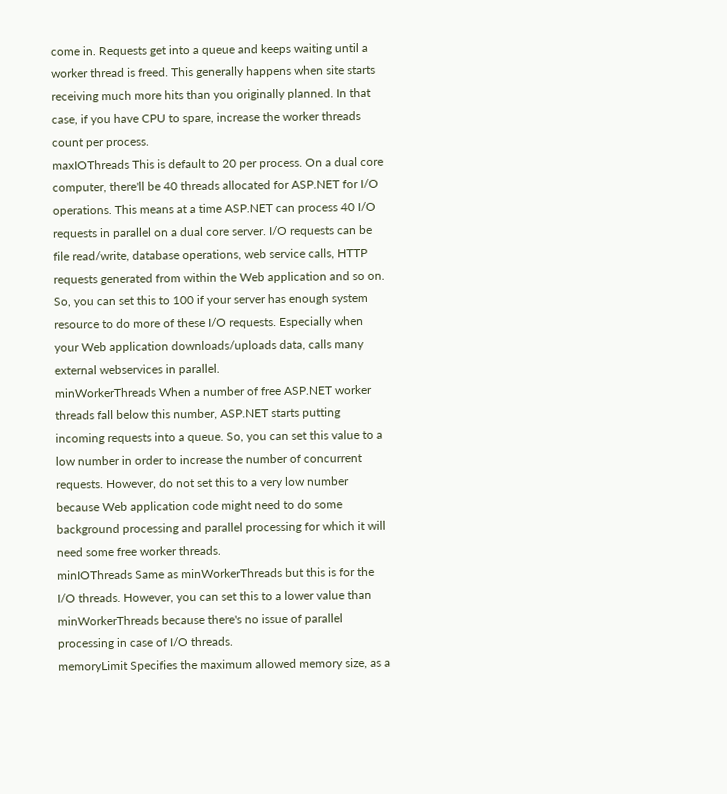come in. Requests get into a queue and keeps waiting until a worker thread is freed. This generally happens when site starts receiving much more hits than you originally planned. In that case, if you have CPU to spare, increase the worker threads count per process.
maxIOThreads This is default to 20 per process. On a dual core computer, there'll be 40 threads allocated for ASP.NET for I/O operations. This means at a time ASP.NET can process 40 I/O requests in parallel on a dual core server. I/O requests can be file read/write, database operations, web service calls, HTTP requests generated from within the Web application and so on. So, you can set this to 100 if your server has enough system resource to do more of these I/O requests. Especially when your Web application downloads/uploads data, calls many external webservices in parallel.
minWorkerThreads When a number of free ASP.NET worker threads fall below this number, ASP.NET starts putting incoming requests into a queue. So, you can set this value to a low number in order to increase the number of concurrent requests. However, do not set this to a very low number because Web application code might need to do some background processing and parallel processing for which it will need some free worker threads.
minIOThreads Same as minWorkerThreads but this is for the I/O threads. However, you can set this to a lower value than minWorkerThreads because there's no issue of parallel processing in case of I/O threads.
memoryLimit Specifies the maximum allowed memory size, as a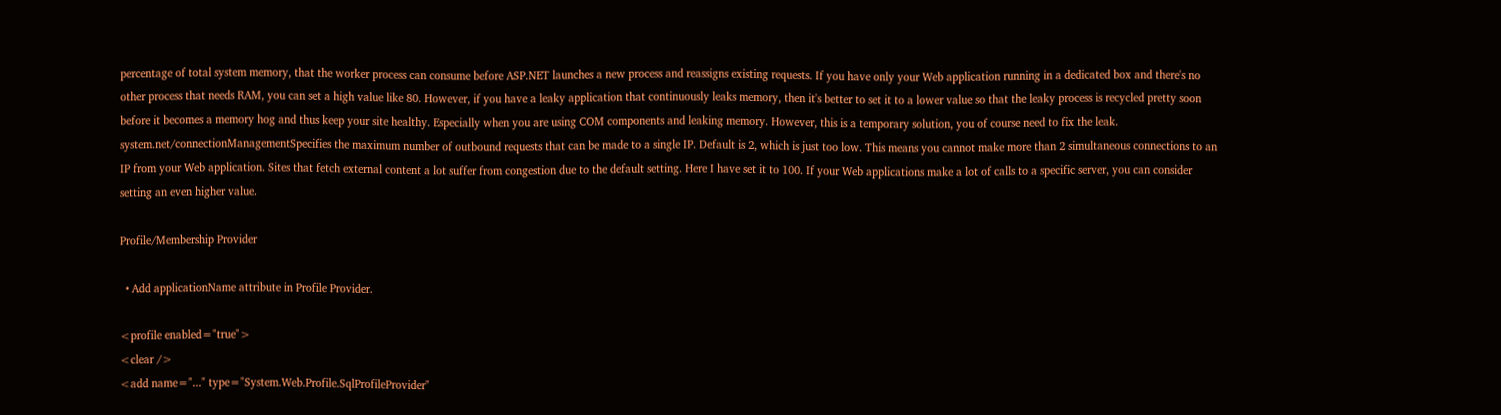percentage of total system memory, that the worker process can consume before ASP.NET launches a new process and reassigns existing requests. If you have only your Web application running in a dedicated box and there's no other process that needs RAM, you can set a high value like 80. However, if you have a leaky application that continuously leaks memory, then it's better to set it to a lower value so that the leaky process is recycled pretty soon before it becomes a memory hog and thus keep your site healthy. Especially when you are using COM components and leaking memory. However, this is a temporary solution, you of course need to fix the leak.
system.net/connectionManagementSpecifies the maximum number of outbound requests that can be made to a single IP. Default is 2, which is just too low. This means you cannot make more than 2 simultaneous connections to an IP from your Web application. Sites that fetch external content a lot suffer from congestion due to the default setting. Here I have set it to 100. If your Web applications make a lot of calls to a specific server, you can consider setting an even higher value.

Profile/Membership Provider

  • Add applicationName attribute in Profile Provider.

<profile enabled="true">
<clear />
<add name="..." type="System.Web.Profile.SqlProfileProvider"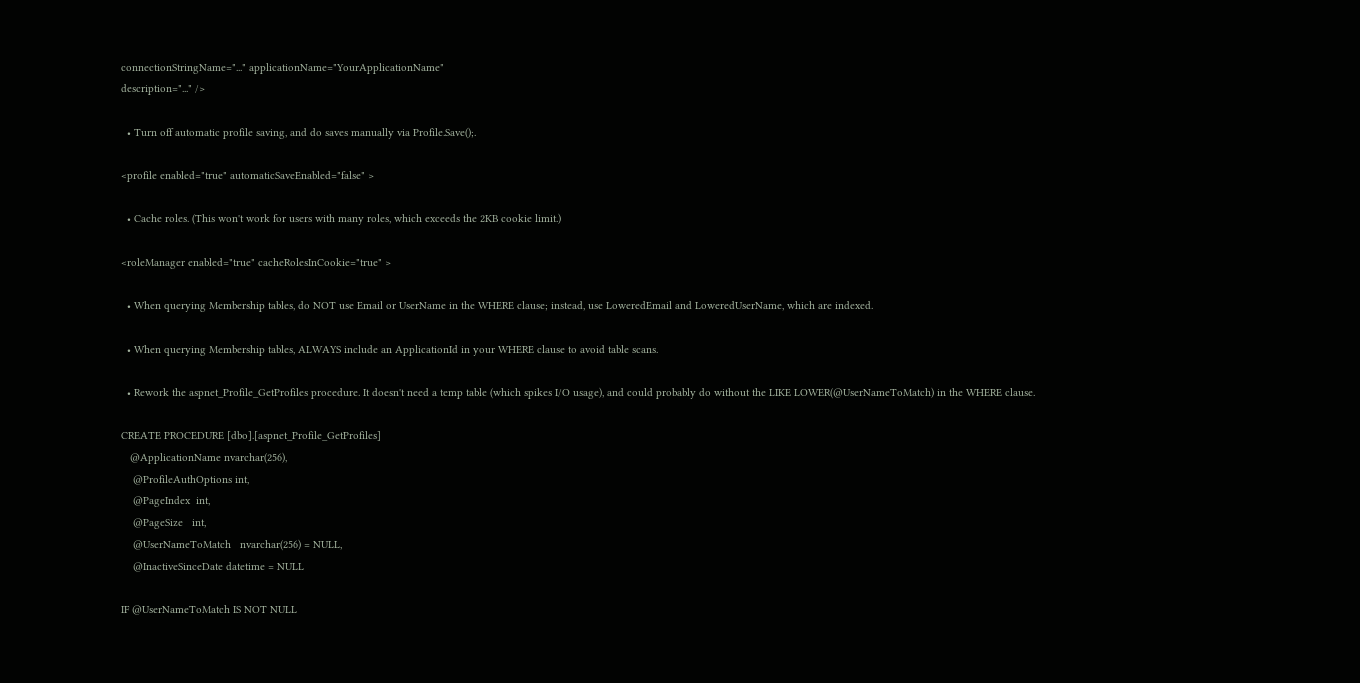connectionStringName="..." applicationName="YourApplicationName"
description="..." />

  • Turn off automatic profile saving, and do saves manually via Profile.Save();.

<profile enabled="true" automaticSaveEnabled="false" >

  • Cache roles. (This won't work for users with many roles, which exceeds the 2KB cookie limit.)

<roleManager enabled="true" cacheRolesInCookie="true" >

  • When querying Membership tables, do NOT use Email or UserName in the WHERE clause; instead, use LoweredEmail and LoweredUserName, which are indexed.

  • When querying Membership tables, ALWAYS include an ApplicationId in your WHERE clause to avoid table scans.

  • Rework the aspnet_Profile_GetProfiles procedure. It doesn't need a temp table (which spikes I/O usage), and could probably do without the LIKE LOWER(@UserNameToMatch) in the WHERE clause.

CREATE PROCEDURE [dbo].[aspnet_Profile_GetProfiles]
   @ApplicationName nvarchar(256),
    @ProfileAuthOptions int,
    @PageIndex  int,
    @PageSize   int,
    @UserNameToMatch   nvarchar(256) = NULL,
    @InactiveSinceDate datetime = NULL

IF @UserNameToMatch IS NOT NULL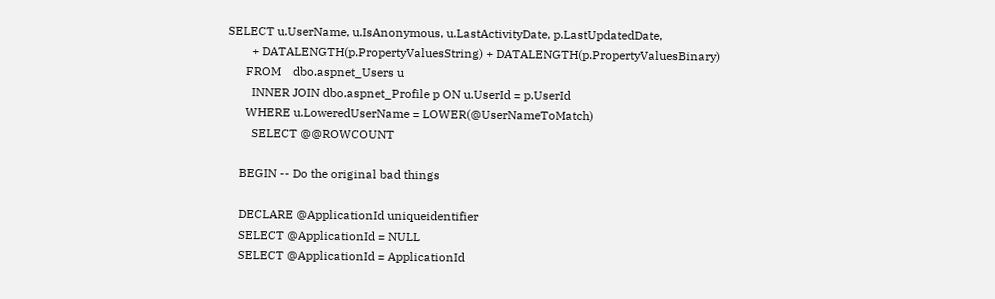SELECT u.UserName, u.IsAnonymous, u.LastActivityDate, p.LastUpdatedDate,
        + DATALENGTH(p.PropertyValuesString) + DATALENGTH(p.PropertyValuesBinary)
      FROM    dbo.aspnet_Users u
        INNER JOIN dbo.aspnet_Profile p ON u.UserId = p.UserId
      WHERE u.LoweredUserName = LOWER(@UserNameToMatch)
        SELECT @@ROWCOUNT

    BEGIN -- Do the original bad things

    DECLARE @ApplicationId uniqueidentifier
    SELECT @ApplicationId = NULL
    SELECT @ApplicationId = ApplicationId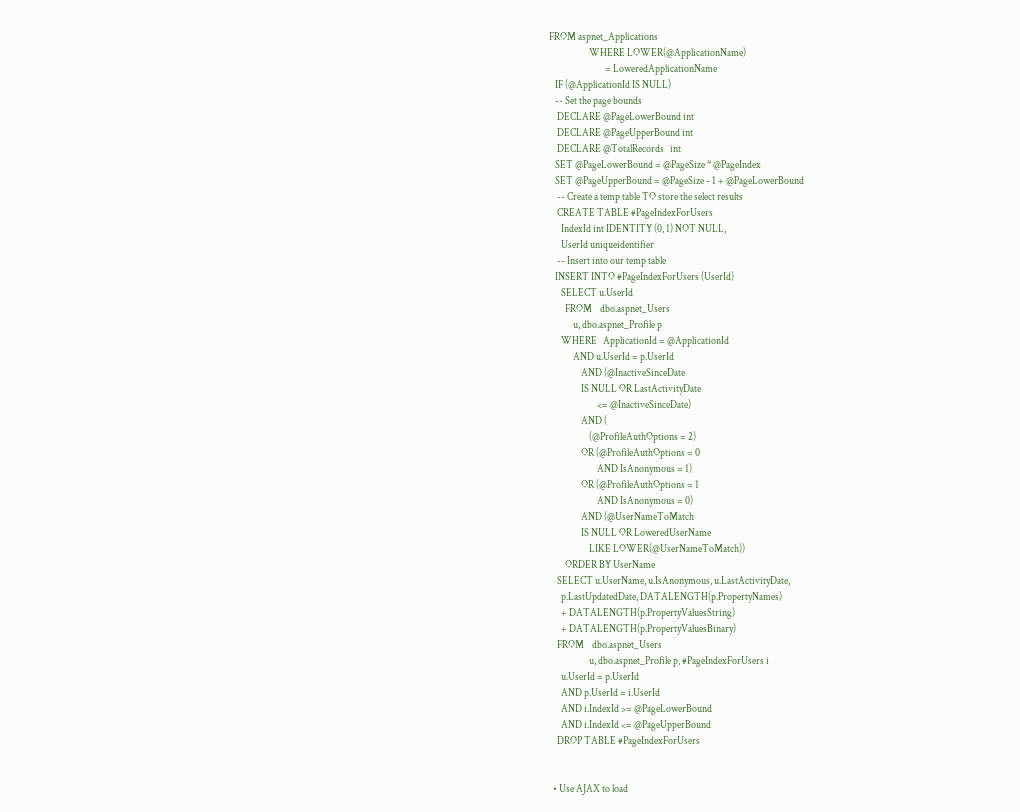FROM aspnet_Applications
                    WHERE LOWER(@ApplicationName)
                            = LoweredApplicationName
   IF (@ApplicationId IS NULL)
   -- Set the page bounds
    DECLARE @PageLowerBound int
    DECLARE @PageUpperBound int
    DECLARE @TotalRecords   int
   SET @PageLowerBound = @PageSize * @PageIndex
   SET @PageUpperBound = @PageSize - 1 + @PageLowerBound
    -- Create a temp table TO store the select results
    CREATE TABLE #PageIndexForUsers
      IndexId int IDENTITY (0, 1) NOT NULL,
      UserId uniqueidentifier
    -- Insert into our temp table
   INSERT INTO #PageIndexForUsers (UserId)
      SELECT u.UserId
        FROM    dbo.aspnet_Users
            u, dbo.aspnet_Profile p
      WHERE   ApplicationId = @ApplicationId
            AND u.UserId = p.UserId
                AND (@InactiveSinceDate
                IS NULL OR LastActivityDate
                        <= @InactiveSinceDate)
                AND (
                    (@ProfileAuthOptions = 2)
                OR (@ProfileAuthOptions = 0
                        AND IsAnonymous = 1)
                OR (@ProfileAuthOptions = 1
                        AND IsAnonymous = 0)
                AND (@UserNameToMatch
                IS NULL OR LoweredUserName
                    LIKE LOWER(@UserNameToMatch))
        ORDER BY UserName
    SELECT u.UserName, u.IsAnonymous, u.LastActivityDate,
      p.LastUpdatedDate, DATALENGTH(p.PropertyNames)
      + DATALENGTH(p.PropertyValuesString)
      + DATALENGTH(p.PropertyValuesBinary)
    FROM    dbo.aspnet_Users
                    u, dbo.aspnet_Profile p, #PageIndexForUsers i
      u.UserId = p.UserId
      AND p.UserId = i.UserId
      AND i.IndexId >= @PageLowerBound
      AND i.IndexId <= @PageUpperBound
    DROP TABLE #PageIndexForUsers


  • Use AJAX to load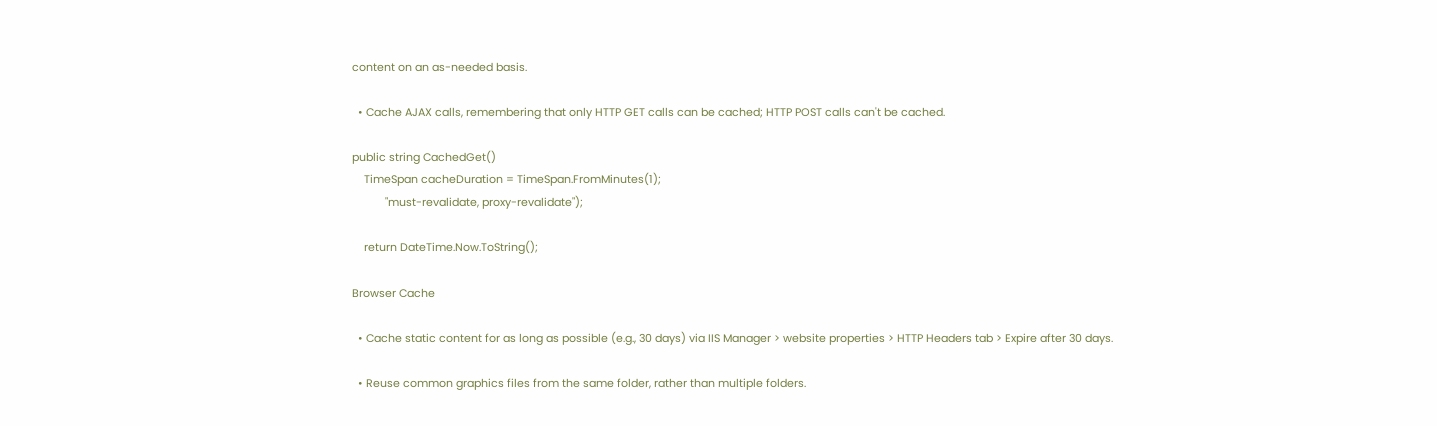content on an as-needed basis.

  • Cache AJAX calls, remembering that only HTTP GET calls can be cached; HTTP POST calls can't be cached.

public string CachedGet()
    TimeSpan cacheDuration = TimeSpan.FromMinutes(1);
           "must-revalidate, proxy-revalidate");

    return DateTime.Now.ToString();

Browser Cache

  • Cache static content for as long as possible (e.g., 30 days) via IIS Manager > website properties > HTTP Headers tab > Expire after 30 days.

  • Reuse common graphics files from the same folder, rather than multiple folders.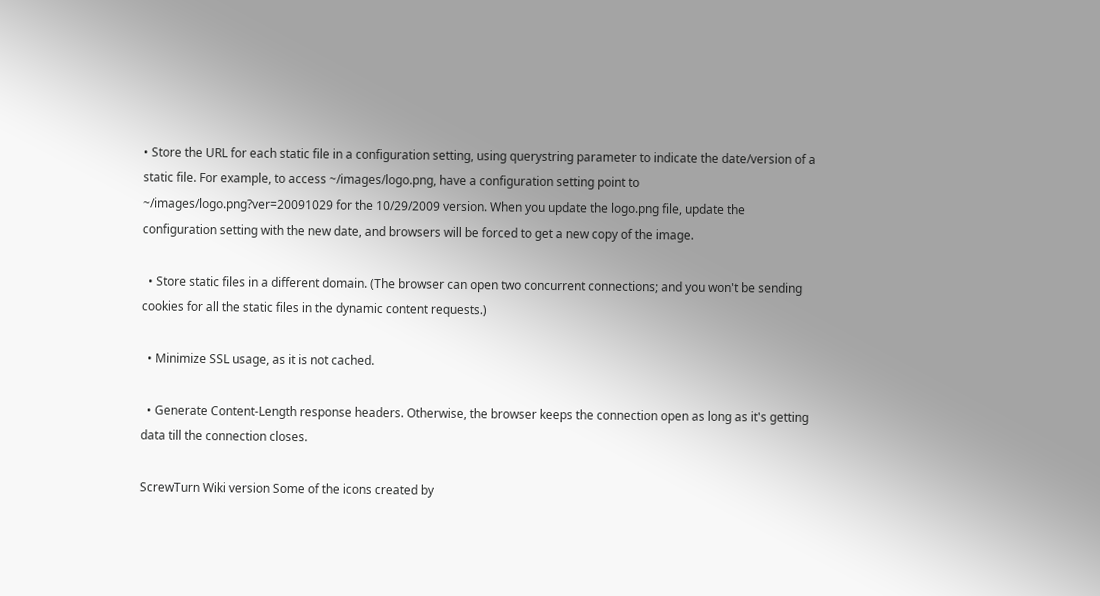• Store the URL for each static file in a configuration setting, using querystring parameter to indicate the date/version of a static file. For example, to access ~/images/logo.png, have a configuration setting point to ~/images/logo.png?ver=20091029 for the 10/29/2009 version. When you update the logo.png file, update the configuration setting with the new date, and browsers will be forced to get a new copy of the image.

  • Store static files in a different domain. (The browser can open two concurrent connections; and you won't be sending cookies for all the static files in the dynamic content requests.)

  • Minimize SSL usage, as it is not cached.

  • Generate Content-Length response headers. Otherwise, the browser keeps the connection open as long as it's getting data till the connection closes.

ScrewTurn Wiki version Some of the icons created by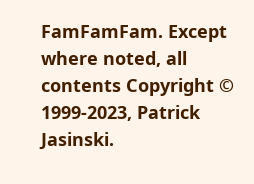FamFamFam. Except where noted, all contents Copyright © 1999-2023, Patrick Jasinski.